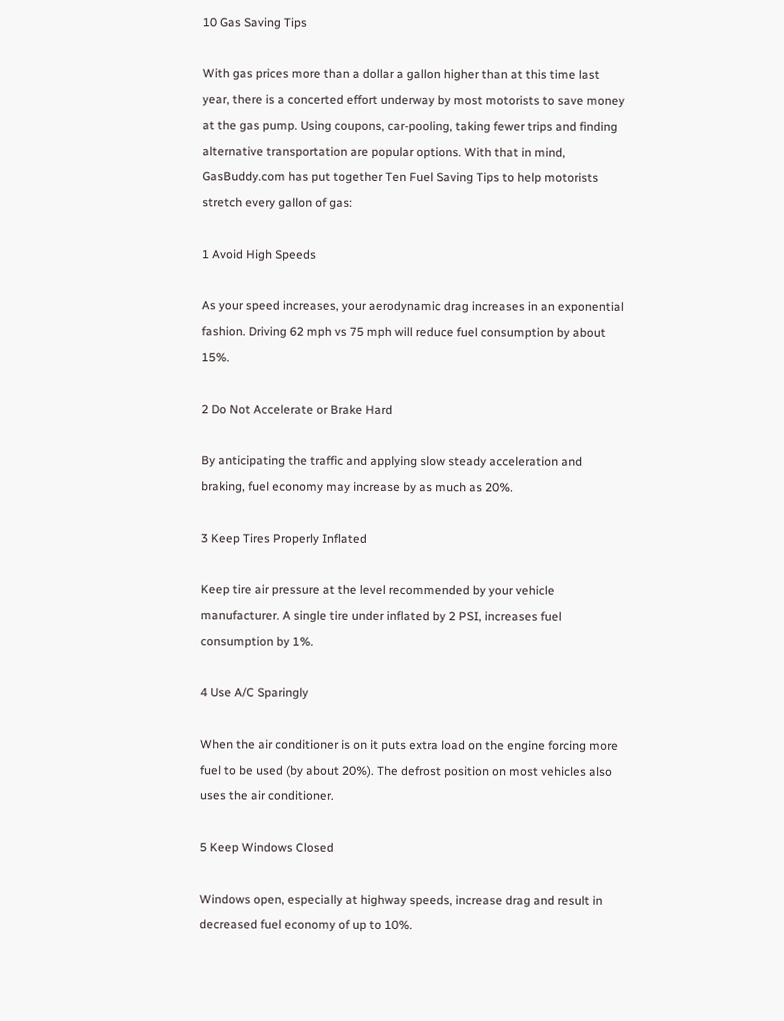10 Gas Saving Tips

With gas prices more than a dollar a gallon higher than at this time last year, there is a concerted effort underway by most motorists to save money at the gas pump. Using coupons, car-pooling, taking fewer trips and finding alternative transportation are popular options. With that in mind, GasBuddy.com has put together Ten Fuel Saving Tips to help motorists stretch every gallon of gas:

1 Avoid High Speeds

As your speed increases, your aerodynamic drag increases in an exponential fashion. Driving 62 mph vs 75 mph will reduce fuel consumption by about 15%.

2 Do Not Accelerate or Brake Hard

By anticipating the traffic and applying slow steady acceleration and braking, fuel economy may increase by as much as 20%.

3 Keep Tires Properly Inflated

Keep tire air pressure at the level recommended by your vehicle manufacturer. A single tire under inflated by 2 PSI, increases fuel consumption by 1%.

4 Use A/C Sparingly

When the air conditioner is on it puts extra load on the engine forcing more fuel to be used (by about 20%). The defrost position on most vehicles also uses the air conditioner.

5 Keep Windows Closed

Windows open, especially at highway speeds, increase drag and result in decreased fuel economy of up to 10%.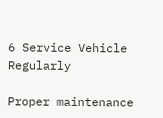6 Service Vehicle Regularly

Proper maintenance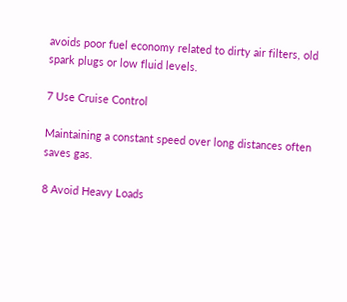avoids poor fuel economy related to dirty air filters, old spark plugs or low fluid levels.

7 Use Cruise Control

Maintaining a constant speed over long distances often saves gas.

8 Avoid Heavy Loads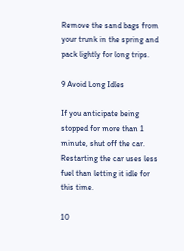Remove the sand bags from your trunk in the spring and pack lightly for long trips.

9 Avoid Long Idles

If you anticipate being stopped for more than 1 minute, shut off the car. Restarting the car uses less fuel than letting it idle for this time.

10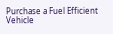Purchase a Fuel Efficient Vehicle